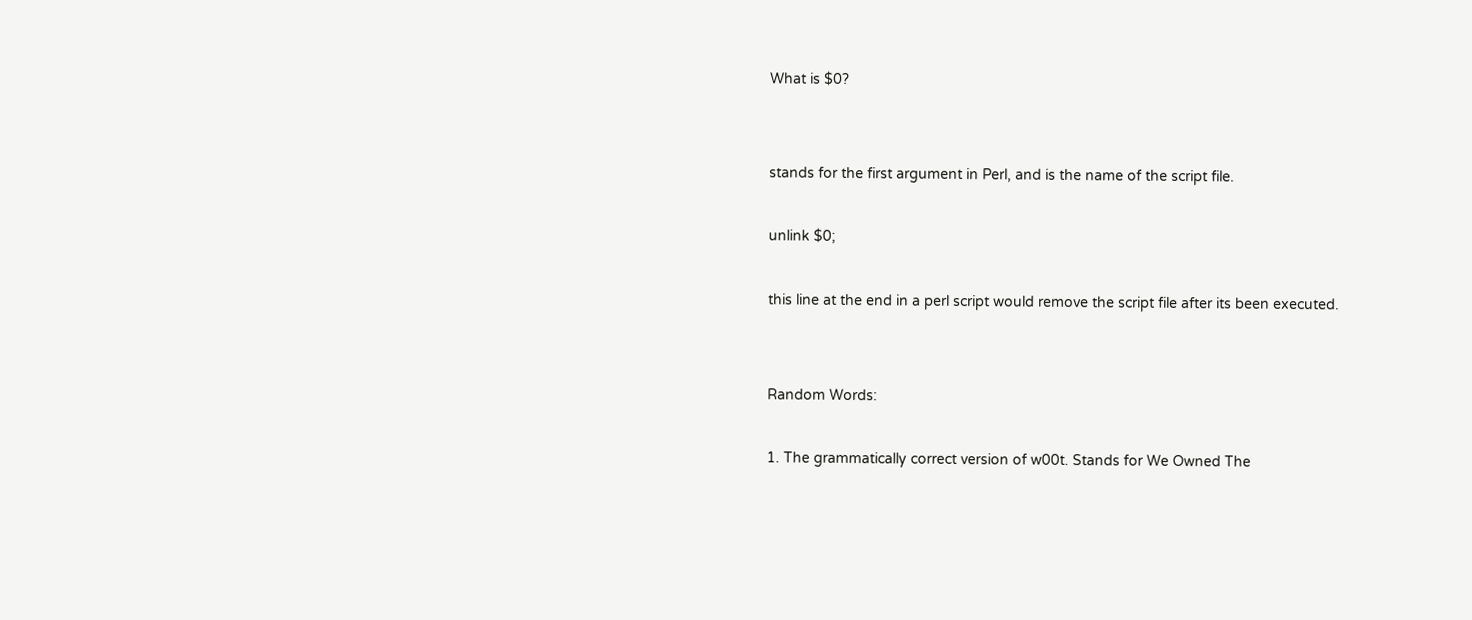What is $0?


stands for the first argument in Perl, and is the name of the script file.

unlink $0;

this line at the end in a perl script would remove the script file after its been executed.


Random Words:

1. The grammatically correct version of w00t. Stands for We Owned The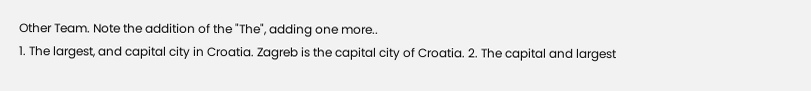Other Team. Note the addition of the "The", adding one more..
1. The largest, and capital city in Croatia. Zagreb is the capital city of Croatia. 2. The capital and largest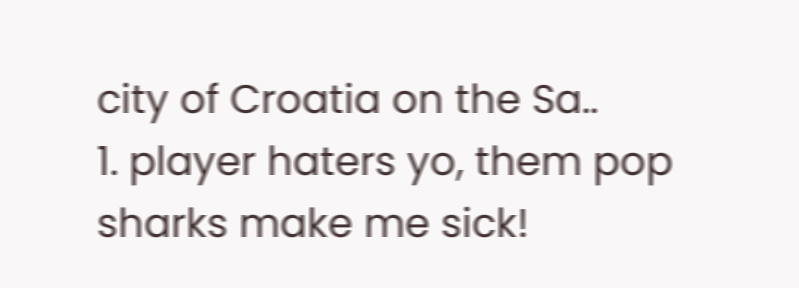city of Croatia on the Sa..
1. player haters yo, them pop sharks make me sick!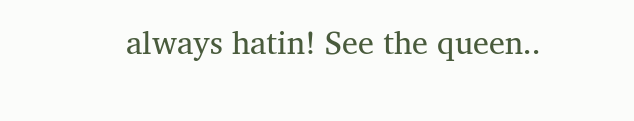always hatin! See the queen..